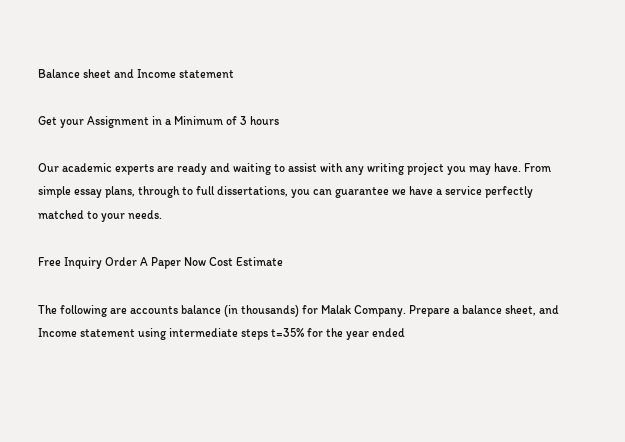Balance sheet and Income statement

Get your Assignment in a Minimum of 3 hours

Our academic experts are ready and waiting to assist with any writing project you may have. From simple essay plans, through to full dissertations, you can guarantee we have a service perfectly matched to your needs.

Free Inquiry Order A Paper Now Cost Estimate

The following are accounts balance (in thousands) for Malak Company. Prepare a balance sheet, and Income statement using intermediate steps t=35% for the year ended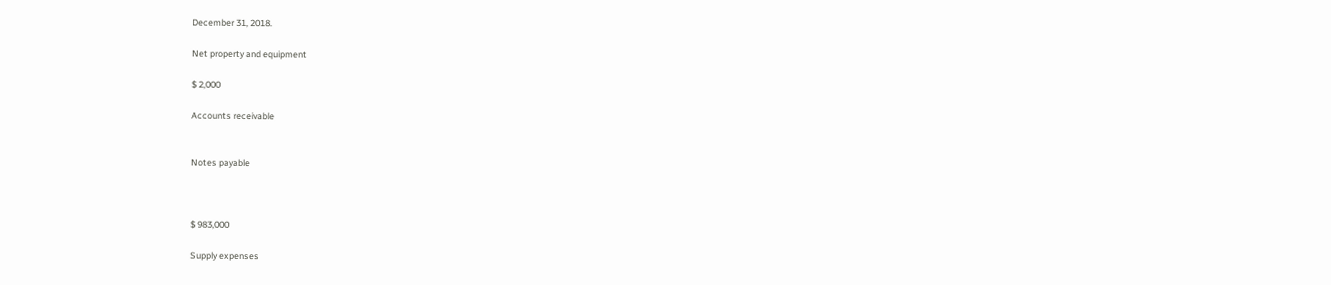December 31, 2018.

Net property and equipment

$ 2,000

Accounts receivable


Notes payable



$ 983,000

Supply expenses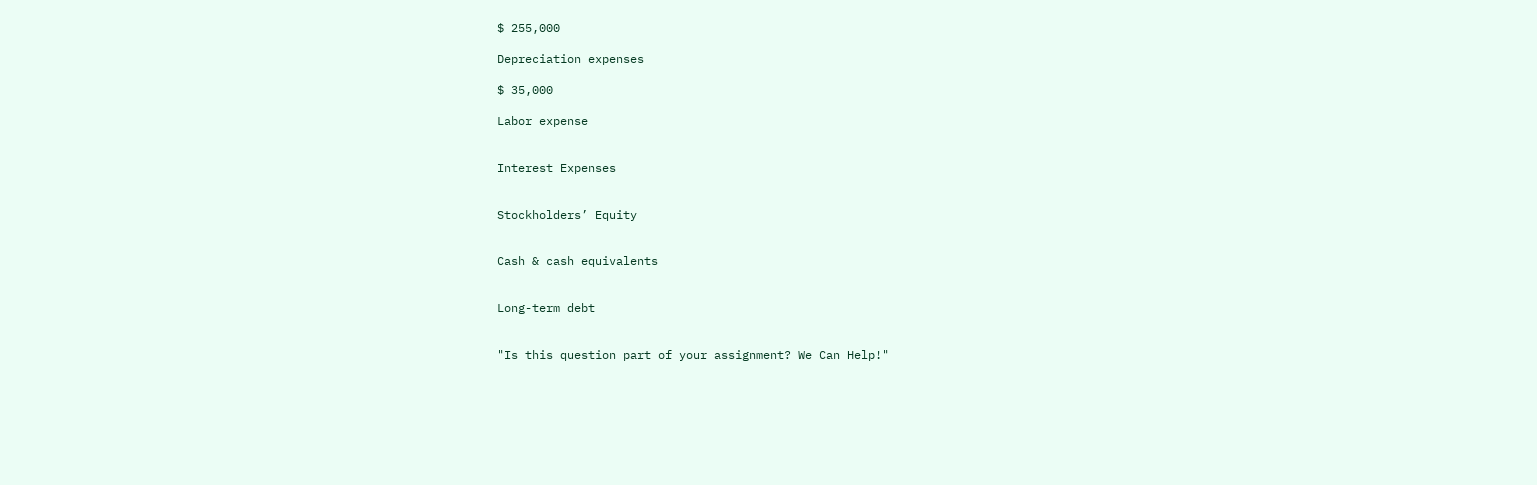$ 255,000

Depreciation expenses

$ 35,000

Labor expense


Interest Expenses


Stockholders’ Equity


Cash & cash equivalents


Long-term debt


"Is this question part of your assignment? We Can Help!"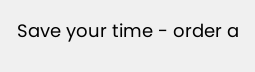Save your time - order a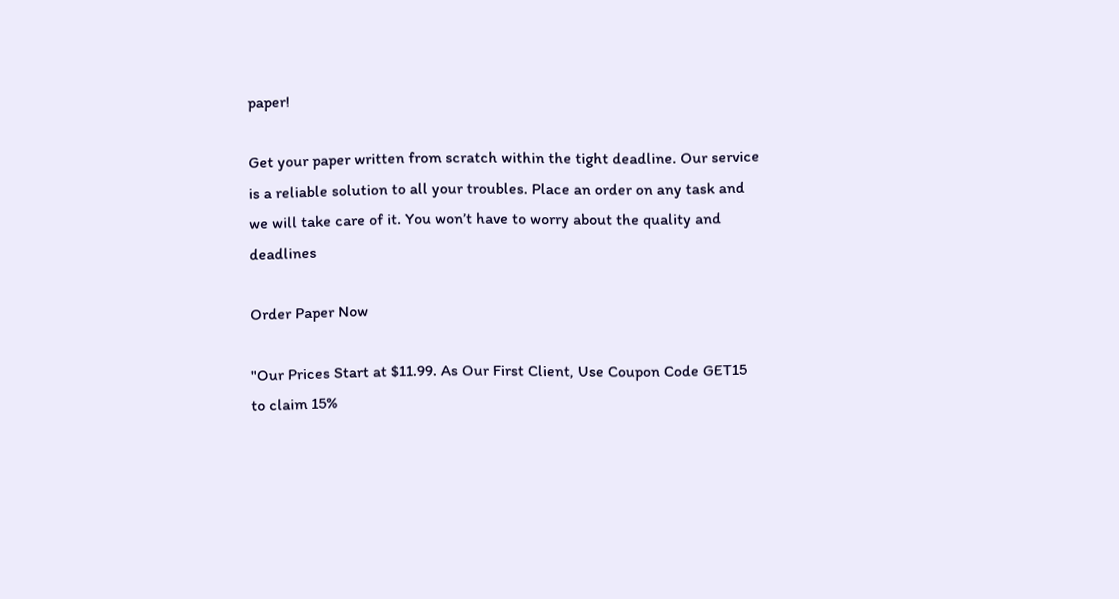paper!

Get your paper written from scratch within the tight deadline. Our service is a reliable solution to all your troubles. Place an order on any task and we will take care of it. You won’t have to worry about the quality and deadlines

Order Paper Now

"Our Prices Start at $11.99. As Our First Client, Use Coupon Code GET15 to claim 15%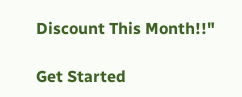Discount This Month!!"

Get Started